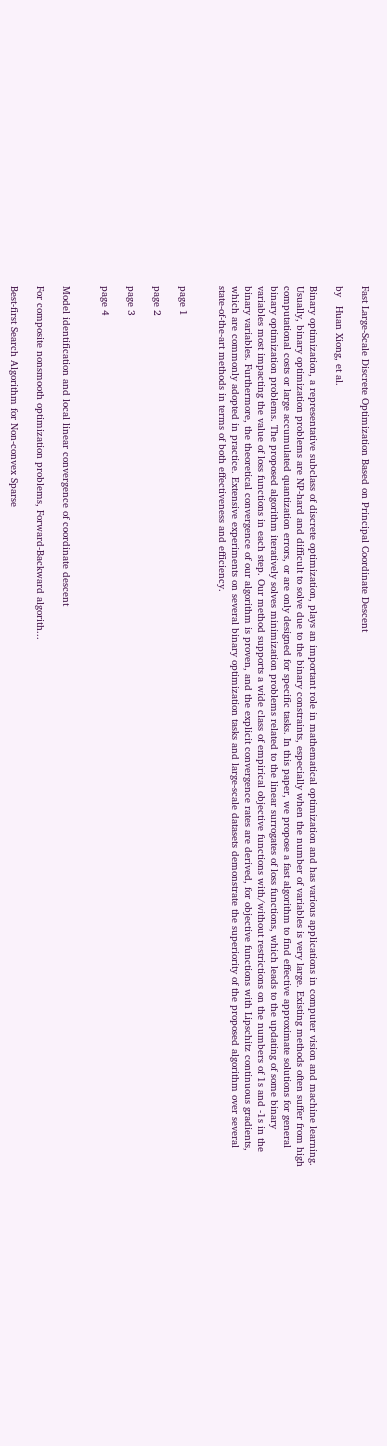Fast Large-Scale Discrete Optimization Based on Principal Coordinate Descent

by   Huan Xiong, et al.

Binary optimization, a representative subclass of discrete optimization, plays an important role in mathematical optimization and has various applications in computer vision and machine learning. Usually, binary optimization problems are NP-hard and difficult to solve due to the binary constraints, especially when the number of variables is very large. Existing methods often suffer from high computational costs or large accumulated quantization errors, or are only designed for specific tasks. In this paper, we propose a fast algorithm to find effective approximate solutions for general binary optimization problems. The proposed algorithm iteratively solves minimization problems related to the linear surrogates of loss functions, which leads to the updating of some binary variables most impacting the value of loss functions in each step. Our method supports a wide class of empirical objective functions with/without restrictions on the numbers of 1s and -1s in the binary variables. Furthermore, the theoretical convergence of our algorithm is proven, and the explicit convergence rates are derived, for objective functions with Lipschitz continuous gradients, which are commonly adopted in practice. Extensive experiments on several binary optimization tasks and large-scale datasets demonstrate the superiority of the proposed algorithm over several state-of-the-art methods in terms of both effectiveness and efficiency.


page 1

page 2

page 3

page 4


Model identification and local linear convergence of coordinate descent

For composite nonsmooth optimization problems, Forward-Backward algorith...

Best-first Search Algorithm for Non-convex Sparse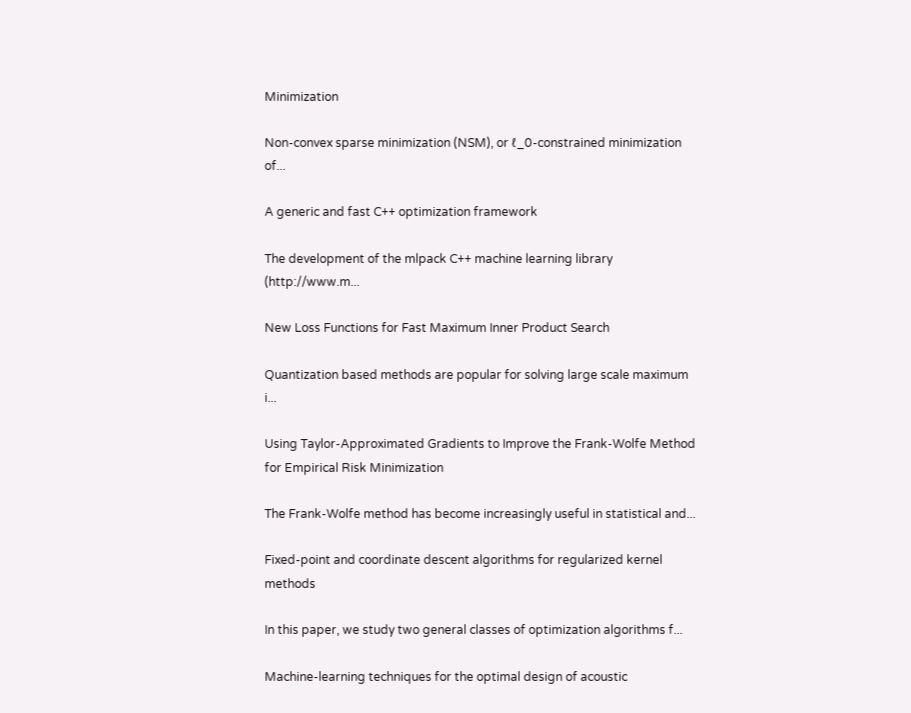Minimization

Non-convex sparse minimization (NSM), or ℓ_0-constrained minimization of...

A generic and fast C++ optimization framework

The development of the mlpack C++ machine learning library (http://www.m...

New Loss Functions for Fast Maximum Inner Product Search

Quantization based methods are popular for solving large scale maximum i...

Using Taylor-Approximated Gradients to Improve the Frank-Wolfe Method for Empirical Risk Minimization

The Frank-Wolfe method has become increasingly useful in statistical and...

Fixed-point and coordinate descent algorithms for regularized kernel methods

In this paper, we study two general classes of optimization algorithms f...

Machine-learning techniques for the optimal design of acoustic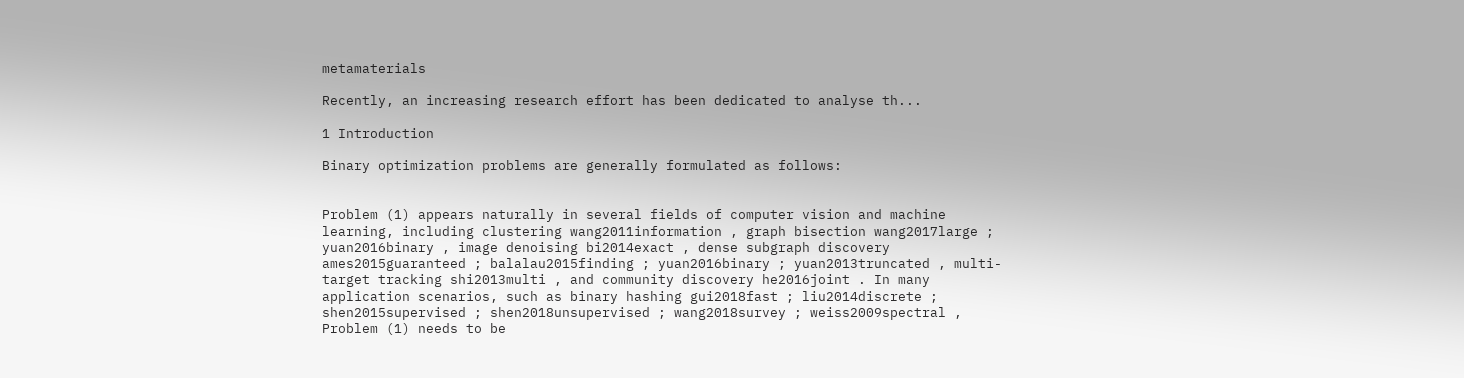metamaterials

Recently, an increasing research effort has been dedicated to analyse th...

1 Introduction

Binary optimization problems are generally formulated as follows:


Problem (1) appears naturally in several fields of computer vision and machine learning, including clustering wang2011information , graph bisection wang2017large ; yuan2016binary , image denoising bi2014exact , dense subgraph discovery ames2015guaranteed ; balalau2015finding ; yuan2016binary ; yuan2013truncated , multi-target tracking shi2013multi , and community discovery he2016joint . In many application scenarios, such as binary hashing gui2018fast ; liu2014discrete ; shen2015supervised ; shen2018unsupervised ; wang2018survey ; weiss2009spectral , Problem (1) needs to be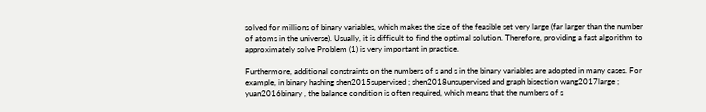solved for millions of binary variables, which makes the size of the feasible set very large (far larger than the number of atoms in the universe). Usually, it is difficult to find the optimal solution. Therefore, providing a fast algorithm to approximately solve Problem (1) is very important in practice.

Furthermore, additional constraints on the numbers of s and s in the binary variables are adopted in many cases. For example, in binary hashing shen2015supervised ; shen2018unsupervised and graph bisection wang2017large ; yuan2016binary , the balance condition is often required, which means that the numbers of s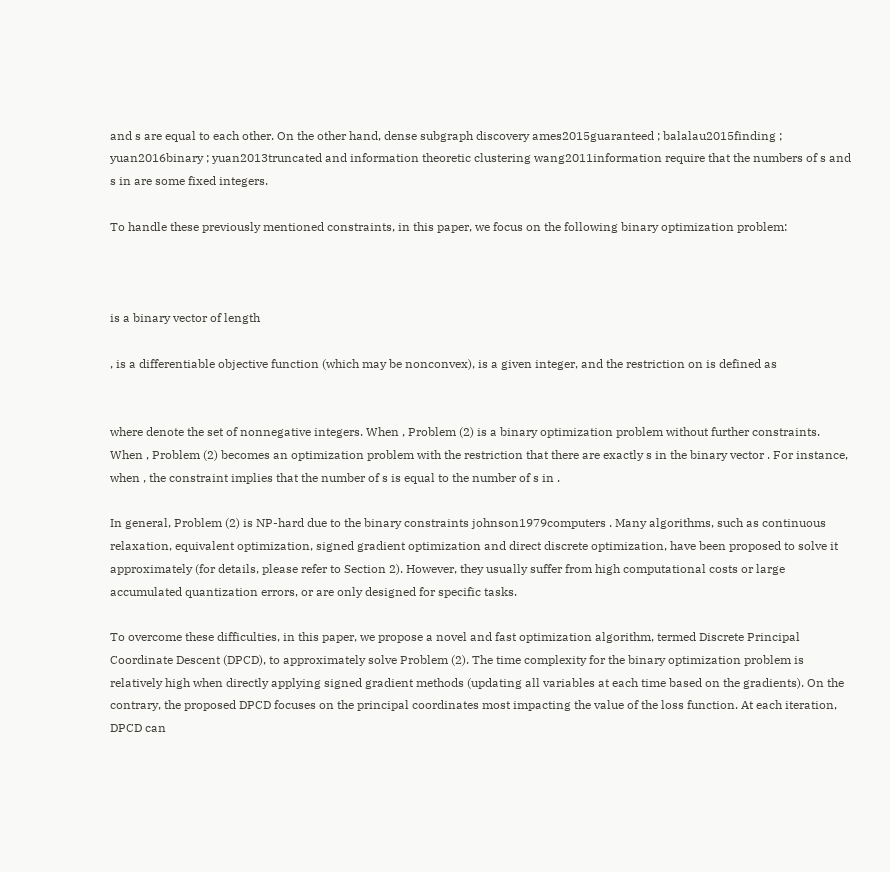and s are equal to each other. On the other hand, dense subgraph discovery ames2015guaranteed ; balalau2015finding ; yuan2016binary ; yuan2013truncated and information theoretic clustering wang2011information require that the numbers of s and s in are some fixed integers.

To handle these previously mentioned constraints, in this paper, we focus on the following binary optimization problem:



is a binary vector of length

, is a differentiable objective function (which may be nonconvex), is a given integer, and the restriction on is defined as


where denote the set of nonnegative integers. When , Problem (2) is a binary optimization problem without further constraints. When , Problem (2) becomes an optimization problem with the restriction that there are exactly s in the binary vector . For instance, when , the constraint implies that the number of s is equal to the number of s in .

In general, Problem (2) is NP-hard due to the binary constraints johnson1979computers . Many algorithms, such as continuous relaxation, equivalent optimization, signed gradient optimization and direct discrete optimization, have been proposed to solve it approximately (for details, please refer to Section 2). However, they usually suffer from high computational costs or large accumulated quantization errors, or are only designed for specific tasks.

To overcome these difficulties, in this paper, we propose a novel and fast optimization algorithm, termed Discrete Principal Coordinate Descent (DPCD), to approximately solve Problem (2). The time complexity for the binary optimization problem is relatively high when directly applying signed gradient methods (updating all variables at each time based on the gradients). On the contrary, the proposed DPCD focuses on the principal coordinates most impacting the value of the loss function. At each iteration, DPCD can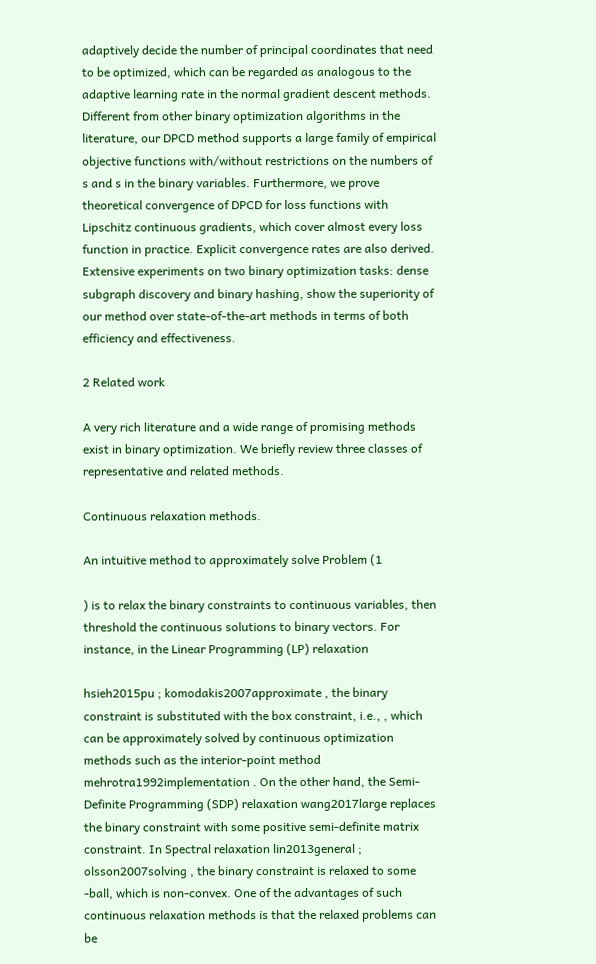adaptively decide the number of principal coordinates that need to be optimized, which can be regarded as analogous to the adaptive learning rate in the normal gradient descent methods. Different from other binary optimization algorithms in the literature, our DPCD method supports a large family of empirical objective functions with/without restrictions on the numbers of s and s in the binary variables. Furthermore, we prove theoretical convergence of DPCD for loss functions with Lipschitz continuous gradients, which cover almost every loss function in practice. Explicit convergence rates are also derived. Extensive experiments on two binary optimization tasks: dense subgraph discovery and binary hashing, show the superiority of our method over state-of-the-art methods in terms of both efficiency and effectiveness.

2 Related work

A very rich literature and a wide range of promising methods exist in binary optimization. We briefly review three classes of representative and related methods.

Continuous relaxation methods.

An intuitive method to approximately solve Problem (1

) is to relax the binary constraints to continuous variables, then threshold the continuous solutions to binary vectors. For instance, in the Linear Programming (LP) relaxation

hsieh2015pu ; komodakis2007approximate , the binary constraint is substituted with the box constraint, i.e., , which can be approximately solved by continuous optimization methods such as the interior-point method mehrotra1992implementation . On the other hand, the Semi-Definite Programming (SDP) relaxation wang2017large replaces the binary constraint with some positive semi-definite matrix constraint. In Spectral relaxation lin2013general ; olsson2007solving , the binary constraint is relaxed to some -ball, which is non-convex. One of the advantages of such continuous relaxation methods is that the relaxed problems can be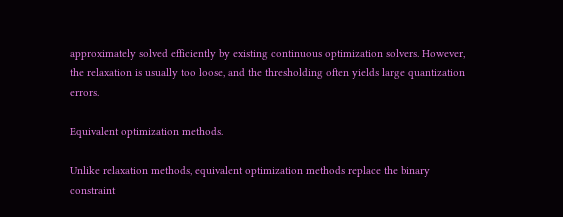approximately solved efficiently by existing continuous optimization solvers. However, the relaxation is usually too loose, and the thresholding often yields large quantization errors.

Equivalent optimization methods.

Unlike relaxation methods, equivalent optimization methods replace the binary constraint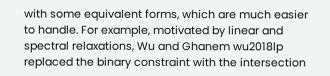with some equivalent forms, which are much easier to handle. For example, motivated by linear and spectral relaxations, Wu and Ghanem wu2018lp replaced the binary constraint with the intersection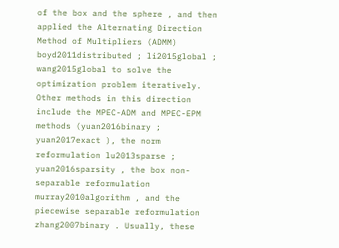of the box and the sphere , and then applied the Alternating Direction Method of Multipliers (ADMM) boyd2011distributed ; li2015global ; wang2015global to solve the optimization problem iteratively. Other methods in this direction include the MPEC-ADM and MPEC-EPM methods (yuan2016binary ; yuan2017exact ), the norm reformulation lu2013sparse ; yuan2016sparsity , the box non-separable reformulation murray2010algorithm , and the piecewise separable reformulation zhang2007binary . Usually, these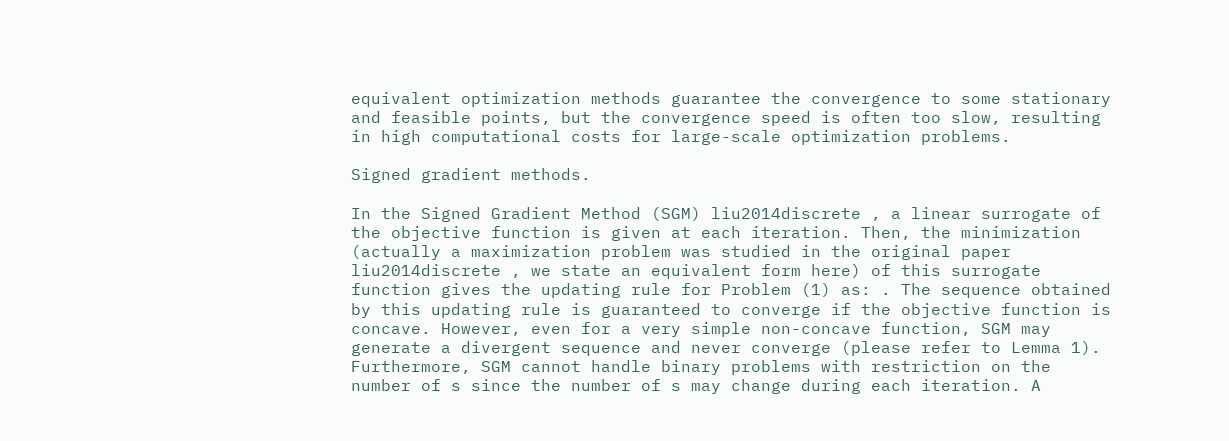equivalent optimization methods guarantee the convergence to some stationary and feasible points, but the convergence speed is often too slow, resulting in high computational costs for large-scale optimization problems.

Signed gradient methods.

In the Signed Gradient Method (SGM) liu2014discrete , a linear surrogate of the objective function is given at each iteration. Then, the minimization (actually a maximization problem was studied in the original paper liu2014discrete , we state an equivalent form here) of this surrogate function gives the updating rule for Problem (1) as: . The sequence obtained by this updating rule is guaranteed to converge if the objective function is concave. However, even for a very simple non-concave function, SGM may generate a divergent sequence and never converge (please refer to Lemma 1). Furthermore, SGM cannot handle binary problems with restriction on the number of s since the number of s may change during each iteration. A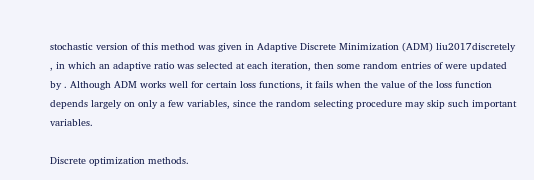stochastic version of this method was given in Adaptive Discrete Minimization (ADM) liu2017discretely , in which an adaptive ratio was selected at each iteration, then some random entries of were updated by . Although ADM works well for certain loss functions, it fails when the value of the loss function depends largely on only a few variables, since the random selecting procedure may skip such important variables.

Discrete optimization methods.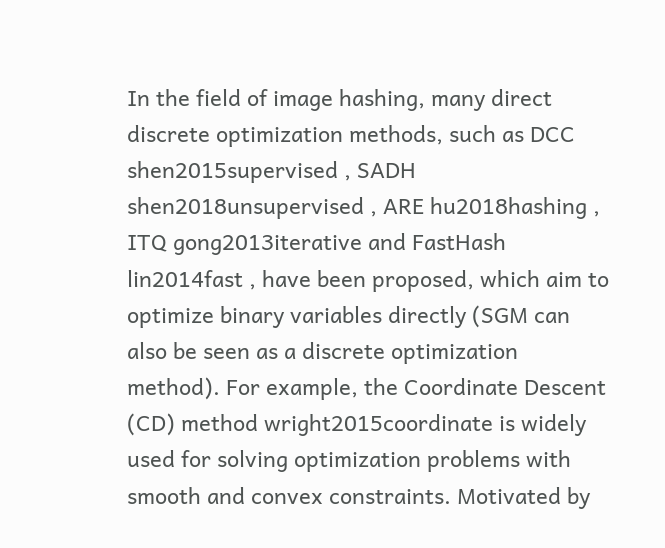In the field of image hashing, many direct discrete optimization methods, such as DCC shen2015supervised , SADH shen2018unsupervised , ARE hu2018hashing , ITQ gong2013iterative and FastHash lin2014fast , have been proposed, which aim to optimize binary variables directly (SGM can also be seen as a discrete optimization method). For example, the Coordinate Descent (CD) method wright2015coordinate is widely used for solving optimization problems with smooth and convex constraints. Motivated by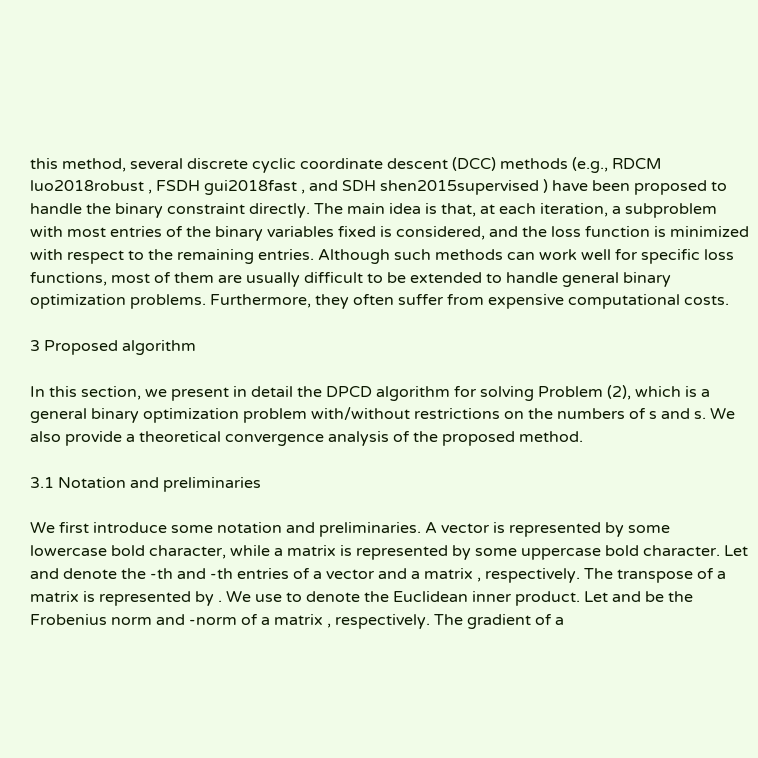this method, several discrete cyclic coordinate descent (DCC) methods (e.g., RDCM luo2018robust , FSDH gui2018fast , and SDH shen2015supervised ) have been proposed to handle the binary constraint directly. The main idea is that, at each iteration, a subproblem with most entries of the binary variables fixed is considered, and the loss function is minimized with respect to the remaining entries. Although such methods can work well for specific loss functions, most of them are usually difficult to be extended to handle general binary optimization problems. Furthermore, they often suffer from expensive computational costs.

3 Proposed algorithm

In this section, we present in detail the DPCD algorithm for solving Problem (2), which is a general binary optimization problem with/without restrictions on the numbers of s and s. We also provide a theoretical convergence analysis of the proposed method.

3.1 Notation and preliminaries

We first introduce some notation and preliminaries. A vector is represented by some lowercase bold character, while a matrix is represented by some uppercase bold character. Let and denote the -th and -th entries of a vector and a matrix , respectively. The transpose of a matrix is represented by . We use to denote the Euclidean inner product. Let and be the Frobenius norm and -norm of a matrix , respectively. The gradient of a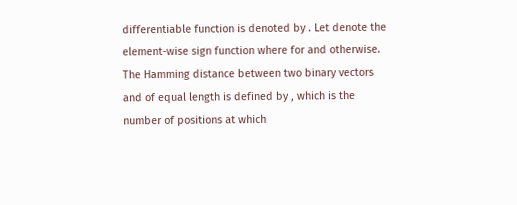differentiable function is denoted by . Let denote the element-wise sign function where for and otherwise. The Hamming distance between two binary vectors and of equal length is defined by , which is the number of positions at which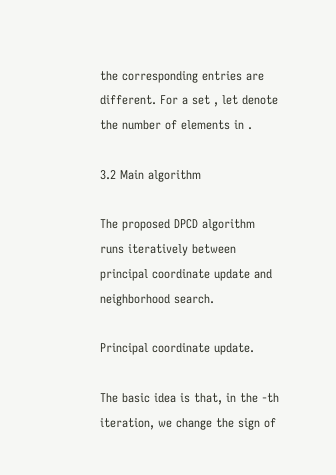the corresponding entries are different. For a set , let denote the number of elements in .

3.2 Main algorithm

The proposed DPCD algorithm runs iteratively between principal coordinate update and neighborhood search.

Principal coordinate update.

The basic idea is that, in the -th iteration, we change the sign of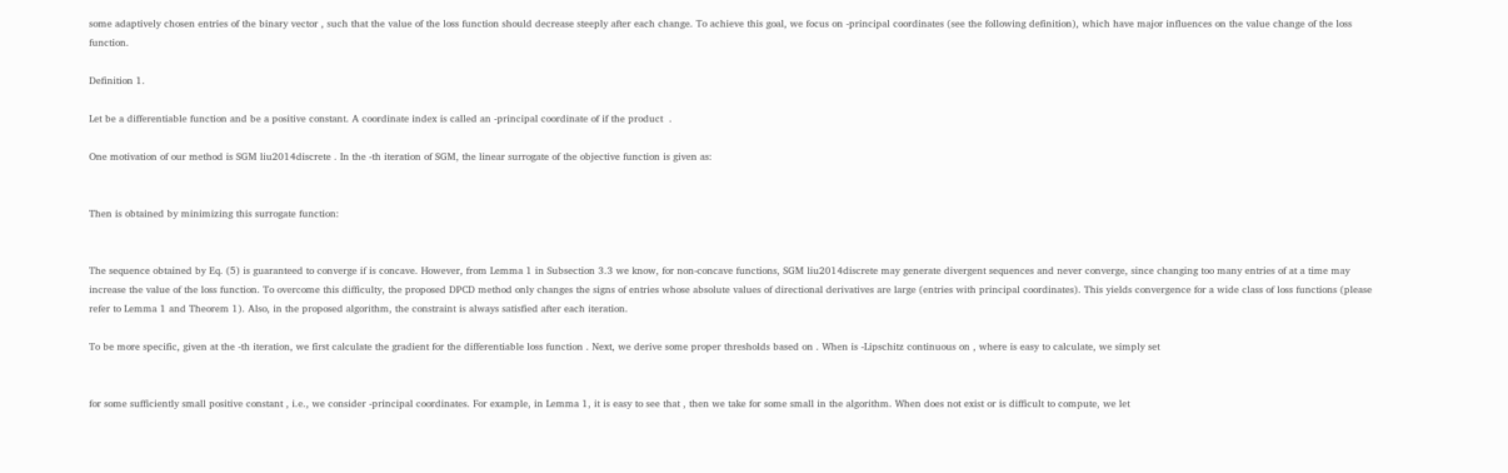some adaptively chosen entries of the binary vector , such that the value of the loss function should decrease steeply after each change. To achieve this goal, we focus on -principal coordinates (see the following definition), which have major influences on the value change of the loss function.

Definition 1.

Let be a differentiable function and be a positive constant. A coordinate index is called an -principal coordinate of if the product  .

One motivation of our method is SGM liu2014discrete . In the -th iteration of SGM, the linear surrogate of the objective function is given as:


Then is obtained by minimizing this surrogate function:


The sequence obtained by Eq. (5) is guaranteed to converge if is concave. However, from Lemma 1 in Subsection 3.3 we know, for non-concave functions, SGM liu2014discrete may generate divergent sequences and never converge, since changing too many entries of at a time may increase the value of the loss function. To overcome this difficulty, the proposed DPCD method only changes the signs of entries whose absolute values of directional derivatives are large (entries with principal coordinates). This yields convergence for a wide class of loss functions (please refer to Lemma 1 and Theorem 1). Also, in the proposed algorithm, the constraint is always satisfied after each iteration.

To be more specific, given at the -th iteration, we first calculate the gradient for the differentiable loss function . Next, we derive some proper thresholds based on . When is -Lipschitz continuous on , where is easy to calculate, we simply set


for some sufficiently small positive constant , i.e., we consider -principal coordinates. For example, in Lemma 1, it is easy to see that , then we take for some small in the algorithm. When does not exist or is difficult to compute, we let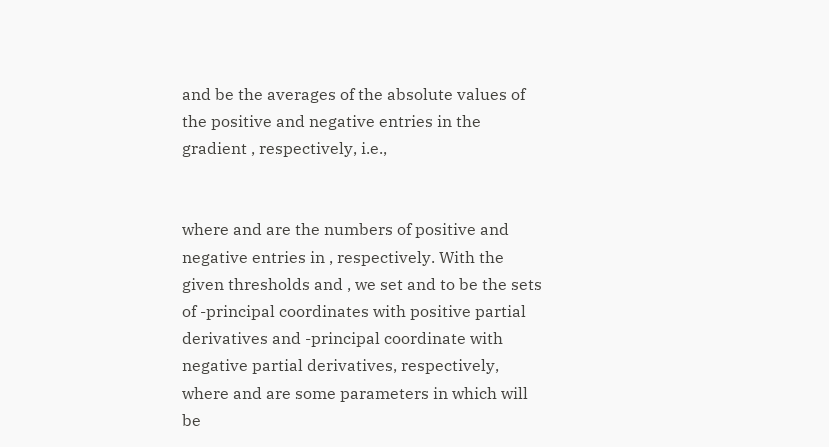and be the averages of the absolute values of the positive and negative entries in the gradient , respectively, i.e.,


where and are the numbers of positive and negative entries in , respectively. With the given thresholds and , we set and to be the sets of -principal coordinates with positive partial derivatives and -principal coordinate with negative partial derivatives, respectively, where and are some parameters in which will be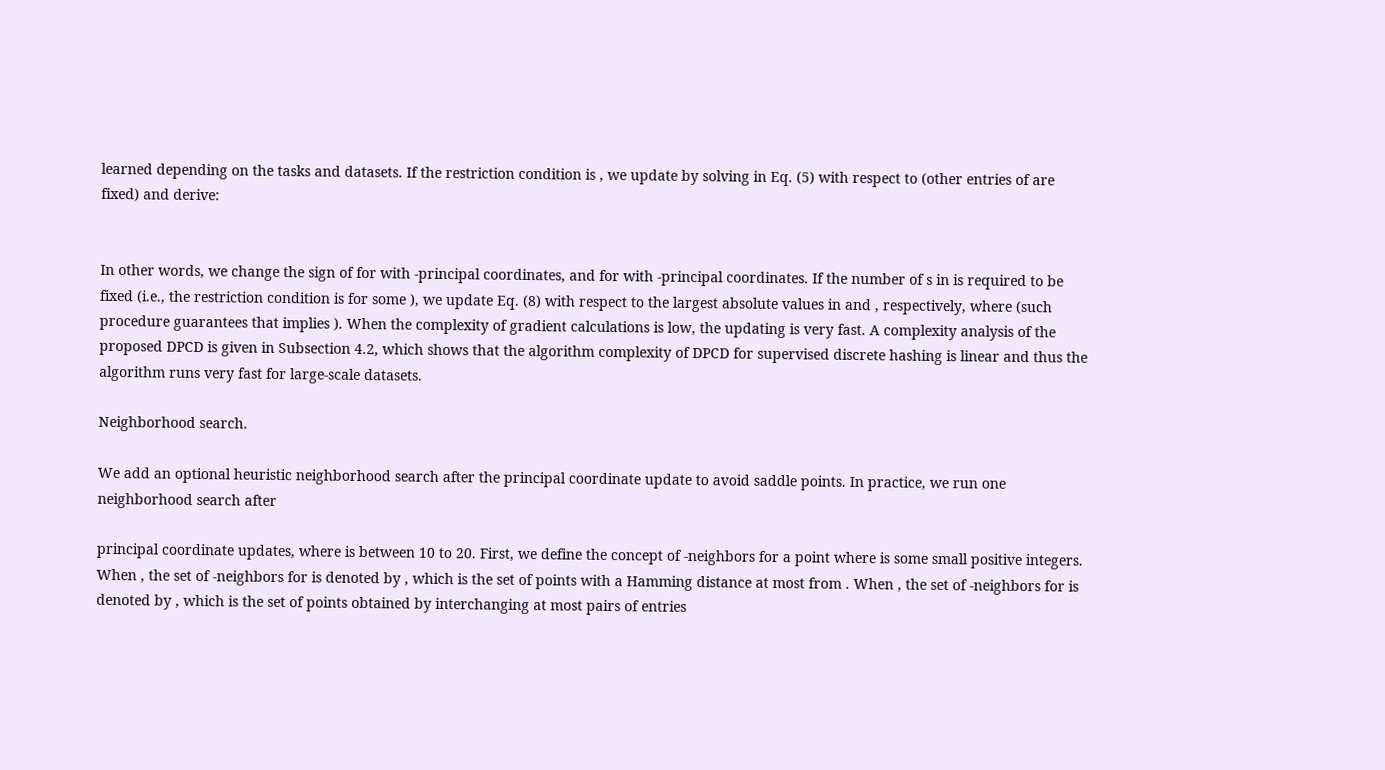learned depending on the tasks and datasets. If the restriction condition is , we update by solving in Eq. (5) with respect to (other entries of are fixed) and derive:


In other words, we change the sign of for with -principal coordinates, and for with -principal coordinates. If the number of s in is required to be fixed (i.e., the restriction condition is for some ), we update Eq. (8) with respect to the largest absolute values in and , respectively, where (such procedure guarantees that implies ). When the complexity of gradient calculations is low, the updating is very fast. A complexity analysis of the proposed DPCD is given in Subsection 4.2, which shows that the algorithm complexity of DPCD for supervised discrete hashing is linear and thus the algorithm runs very fast for large-scale datasets.

Neighborhood search.

We add an optional heuristic neighborhood search after the principal coordinate update to avoid saddle points. In practice, we run one neighborhood search after

principal coordinate updates, where is between 10 to 20. First, we define the concept of -neighbors for a point where is some small positive integers. When , the set of -neighbors for is denoted by , which is the set of points with a Hamming distance at most from . When , the set of -neighbors for is denoted by , which is the set of points obtained by interchanging at most pairs of entries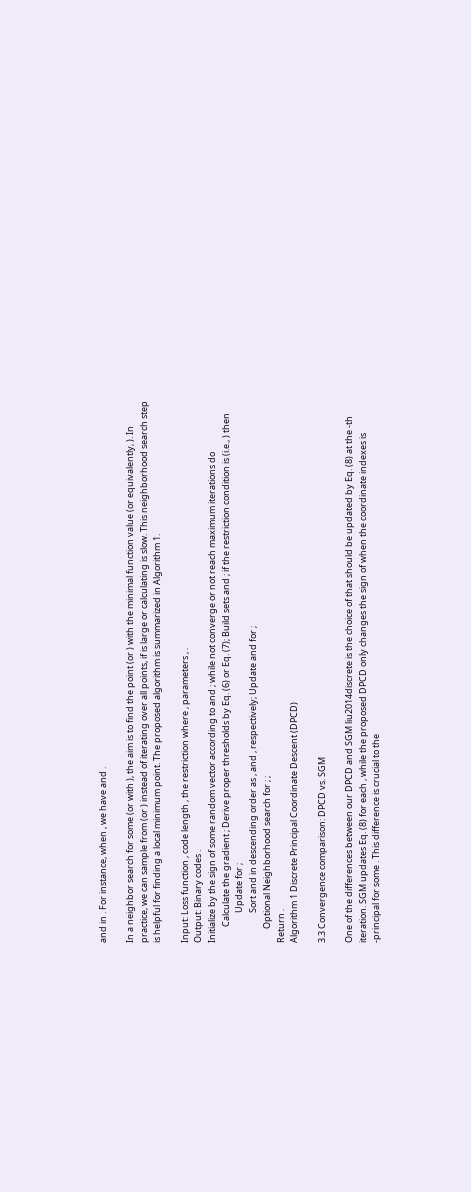and in . For instance, when , we have and .

In a neighbor search for some (or with ), the aim is to find the point (or ) with the minimal function value (or equivalently, ). In practice, we can sample from (or ) instead of iterating over all points, if is large or calculating is slow. This neighborhood search step is helpful for finding a local minimum point. The proposed algorithm is summarized in Algorithm 1.

Input: Loss function , code length , the restriction where , parameters , .
Output: Binary codes .
Initialize by the sign of some random vector according to and ; while not converge or not reach maximum iterations do
        Calculate the gradient ; Derive proper thresholds by Eq. (6) or Eq. (7); Build sets and ; if the restriction condition is (i.e., ) then
               Update for ;
               Sort and in descending order as , and , respectively; Update and for ;
       Optional Neighborhood search for ; ;
Return .
Algorithm 1 Discrete Principal Coordinate Descent (DPCD)

3.3 Convergence comparison: DPCD vs. SGM

One of the differences between our DPCD and SGM liu2014discrete is the choice of that should be updated by Eq. (8) at the -th iteration. SGM updates Eq. (8) for each , while the proposed DPCD only changes the sign of when the coordinate indexes is -principal for some . This difference is crucial to the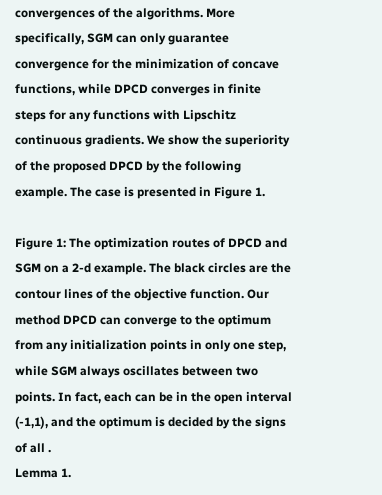convergences of the algorithms. More specifically, SGM can only guarantee convergence for the minimization of concave functions, while DPCD converges in finite steps for any functions with Lipschitz continuous gradients. We show the superiority of the proposed DPCD by the following example. The case is presented in Figure 1.

Figure 1: The optimization routes of DPCD and SGM on a 2-d example. The black circles are the contour lines of the objective function. Our method DPCD can converge to the optimum from any initialization points in only one step, while SGM always oscillates between two points. In fact, each can be in the open interval (-1,1), and the optimum is decided by the signs of all .
Lemma 1.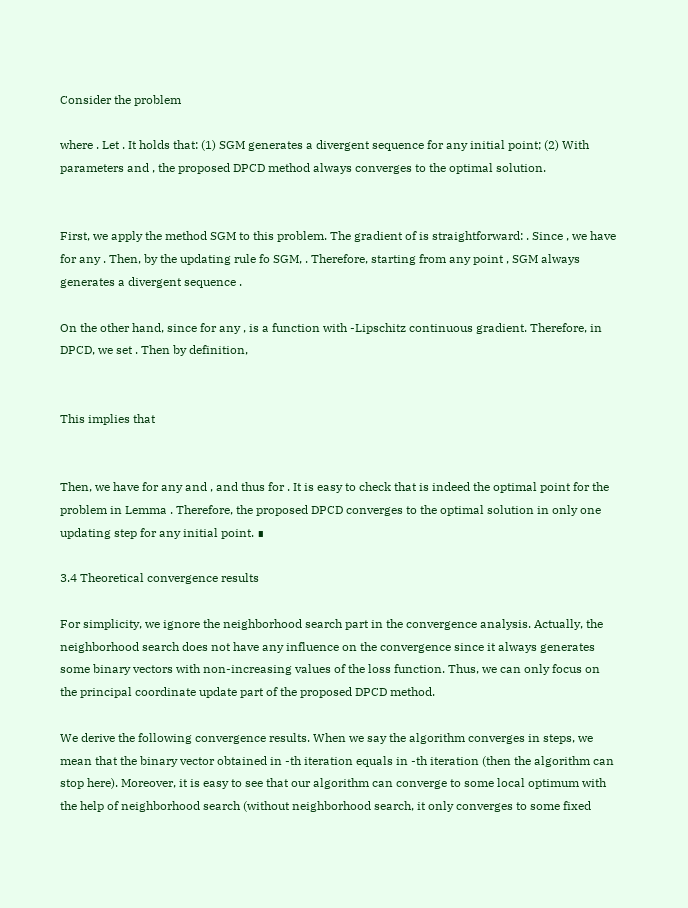Consider the problem

where . Let . It holds that: (1) SGM generates a divergent sequence for any initial point; (2) With parameters and , the proposed DPCD method always converges to the optimal solution.


First, we apply the method SGM to this problem. The gradient of is straightforward: . Since , we have for any . Then, by the updating rule fo SGM, . Therefore, starting from any point , SGM always generates a divergent sequence .

On the other hand, since for any , is a function with -Lipschitz continuous gradient. Therefore, in DPCD, we set . Then by definition,


This implies that


Then, we have for any and , and thus for . It is easy to check that is indeed the optimal point for the problem in Lemma . Therefore, the proposed DPCD converges to the optimal solution in only one updating step for any initial point. ∎

3.4 Theoretical convergence results

For simplicity, we ignore the neighborhood search part in the convergence analysis. Actually, the neighborhood search does not have any influence on the convergence since it always generates some binary vectors with non-increasing values of the loss function. Thus, we can only focus on the principal coordinate update part of the proposed DPCD method.

We derive the following convergence results. When we say the algorithm converges in steps, we mean that the binary vector obtained in -th iteration equals in -th iteration (then the algorithm can stop here). Moreover, it is easy to see that our algorithm can converge to some local optimum with the help of neighborhood search (without neighborhood search, it only converges to some fixed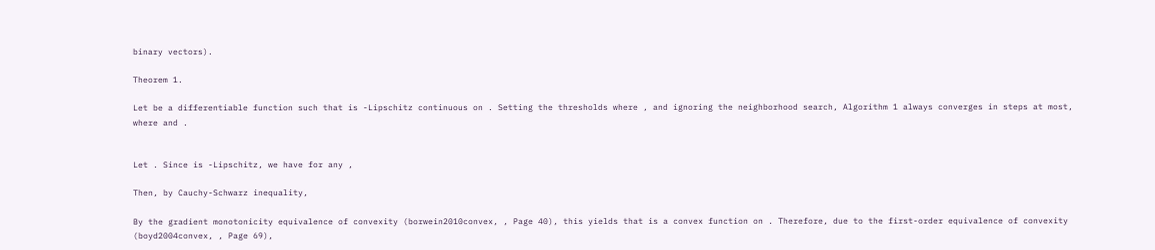binary vectors).

Theorem 1.

Let be a differentiable function such that is -Lipschitz continuous on . Setting the thresholds where , and ignoring the neighborhood search, Algorithm 1 always converges in steps at most, where and .


Let . Since is -Lipschitz, we have for any ,

Then, by Cauchy-Schwarz inequality,

By the gradient monotonicity equivalence of convexity (borwein2010convex, , Page 40), this yields that is a convex function on . Therefore, due to the first-order equivalence of convexity (boyd2004convex, , Page 69),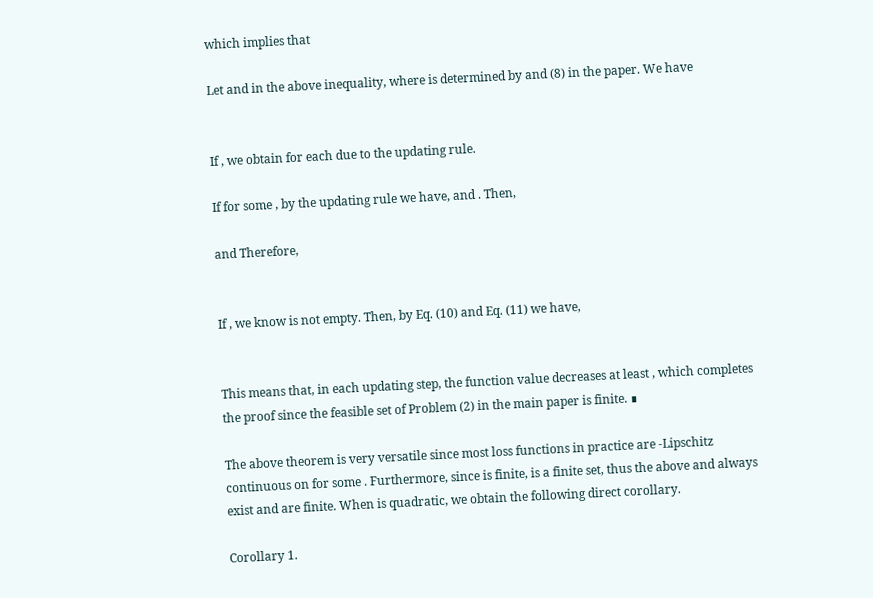which implies that

Let and in the above inequality, where is determined by and (8) in the paper. We have


If , we obtain for each due to the updating rule.

If for some , by the updating rule we have, and . Then,

and Therefore,


If , we know is not empty. Then, by Eq. (10) and Eq. (11) we have,


This means that, in each updating step, the function value decreases at least , which completes the proof since the feasible set of Problem (2) in the main paper is finite. ∎

The above theorem is very versatile since most loss functions in practice are -Lipschitz continuous on for some . Furthermore, since is finite, is a finite set, thus the above and always exist and are finite. When is quadratic, we obtain the following direct corollary.

Corollary 1.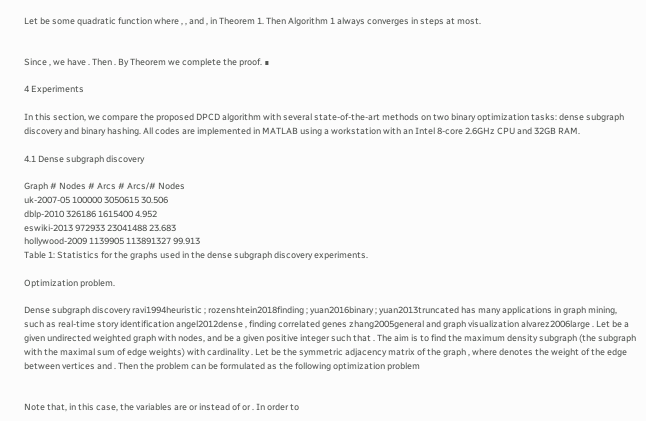Let be some quadratic function where , , and , in Theorem 1. Then Algorithm 1 always converges in steps at most.


Since , we have . Then . By Theorem we complete the proof. ∎

4 Experiments

In this section, we compare the proposed DPCD algorithm with several state-of-the-art methods on two binary optimization tasks: dense subgraph discovery and binary hashing. All codes are implemented in MATLAB using a workstation with an Intel 8-core 2.6GHz CPU and 32GB RAM.

4.1 Dense subgraph discovery

Graph # Nodes # Arcs # Arcs/# Nodes
uk-2007-05 100000 3050615 30.506
dblp-2010 326186 1615400 4.952
eswiki-2013 972933 23041488 23.683
hollywood-2009 1139905 113891327 99.913
Table 1: Statistics for the graphs used in the dense subgraph discovery experiments.

Optimization problem.

Dense subgraph discovery ravi1994heuristic ; rozenshtein2018finding ; yuan2016binary ; yuan2013truncated has many applications in graph mining, such as real-time story identification angel2012dense , finding correlated genes zhang2005general and graph visualization alvarez2006large . Let be a given undirected weighted graph with nodes, and be a given positive integer such that . The aim is to find the maximum density subgraph (the subgraph with the maximal sum of edge weights) with cardinality . Let be the symmetric adjacency matrix of the graph , where denotes the weight of the edge between vertices and . Then the problem can be formulated as the following optimization problem


Note that, in this case, the variables are or instead of or . In order to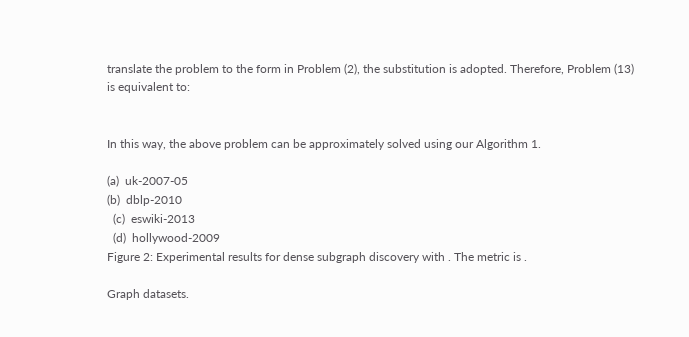translate the problem to the form in Problem (2), the substitution is adopted. Therefore, Problem (13) is equivalent to:


In this way, the above problem can be approximately solved using our Algorithm 1.

(a)  uk-2007-05
(b)  dblp-2010
  (c)  eswiki-2013
  (d)  hollywood-2009
Figure 2: Experimental results for dense subgraph discovery with . The metric is .

Graph datasets.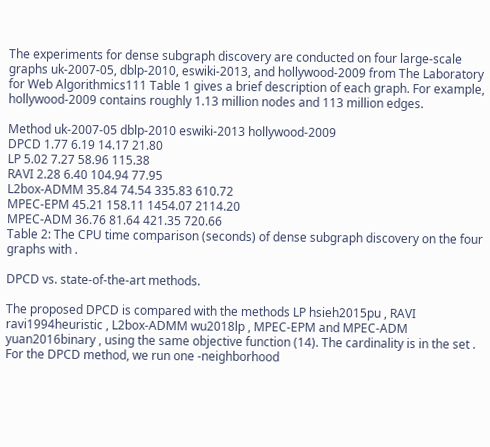The experiments for dense subgraph discovery are conducted on four large-scale graphs uk-2007-05, dblp-2010, eswiki-2013, and hollywood-2009 from The Laboratory for Web Algorithmics111 Table 1 gives a brief description of each graph. For example, hollywood-2009 contains roughly 1.13 million nodes and 113 million edges.

Method uk-2007-05 dblp-2010 eswiki-2013 hollywood-2009
DPCD 1.77 6.19 14.17 21.80
LP 5.02 7.27 58.96 115.38
RAVI 2.28 6.40 104.94 77.95
L2box-ADMM 35.84 74.54 335.83 610.72
MPEC-EPM 45.21 158.11 1454.07 2114.20
MPEC-ADM 36.76 81.64 421.35 720.66
Table 2: The CPU time comparison (seconds) of dense subgraph discovery on the four graphs with .

DPCD vs. state-of-the-art methods.

The proposed DPCD is compared with the methods LP hsieh2015pu , RAVI ravi1994heuristic , L2box-ADMM wu2018lp , MPEC-EPM and MPEC-ADM yuan2016binary , using the same objective function (14). The cardinality is in the set . For the DPCD method, we run one -neighborhood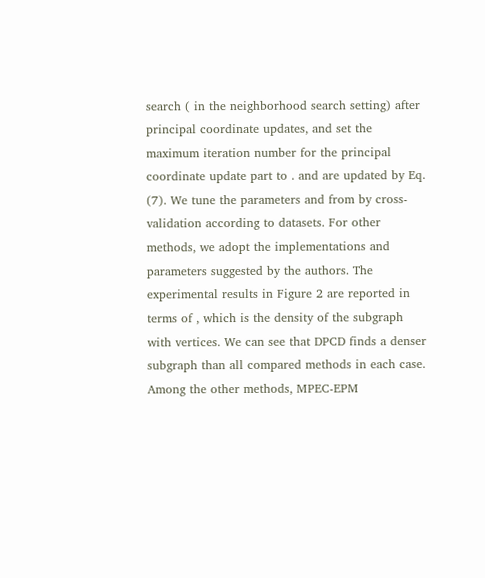search ( in the neighborhood search setting) after principal coordinate updates, and set the maximum iteration number for the principal coordinate update part to . and are updated by Eq. (7). We tune the parameters and from by cross-validation according to datasets. For other methods, we adopt the implementations and parameters suggested by the authors. The experimental results in Figure 2 are reported in terms of , which is the density of the subgraph with vertices. We can see that DPCD finds a denser subgraph than all compared methods in each case. Among the other methods, MPEC-EPM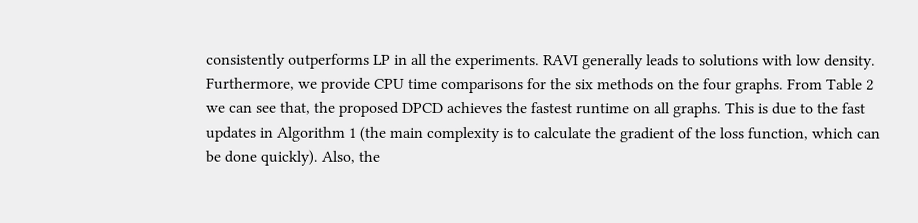consistently outperforms LP in all the experiments. RAVI generally leads to solutions with low density. Furthermore, we provide CPU time comparisons for the six methods on the four graphs. From Table 2 we can see that, the proposed DPCD achieves the fastest runtime on all graphs. This is due to the fast updates in Algorithm 1 (the main complexity is to calculate the gradient of the loss function, which can be done quickly). Also, the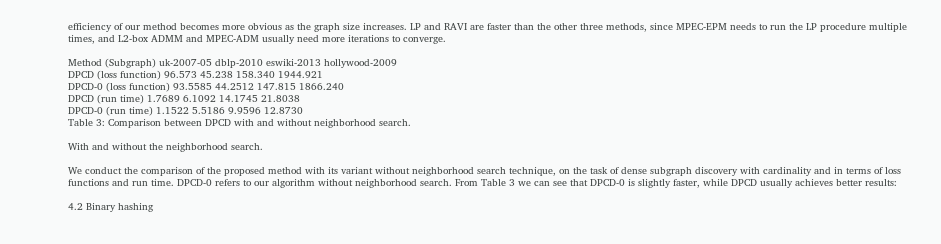efficiency of our method becomes more obvious as the graph size increases. LP and RAVI are faster than the other three methods, since MPEC-EPM needs to run the LP procedure multiple times, and L2-box ADMM and MPEC-ADM usually need more iterations to converge.

Method (Subgraph) uk-2007-05 dblp-2010 eswiki-2013 hollywood-2009
DPCD (loss function) 96.573 45.238 158.340 1944.921
DPCD-0 (loss function) 93.5585 44.2512 147.815 1866.240
DPCD (run time) 1.7689 6.1092 14.1745 21.8038
DPCD-0 (run time) 1.1522 5.5186 9.9596 12.8730
Table 3: Comparison between DPCD with and without neighborhood search.

With and without the neighborhood search.

We conduct the comparison of the proposed method with its variant without neighborhood search technique, on the task of dense subgraph discovery with cardinality and in terms of loss functions and run time. DPCD-0 refers to our algorithm without neighborhood search. From Table 3 we can see that DPCD-0 is slightly faster, while DPCD usually achieves better results:

4.2 Binary hashing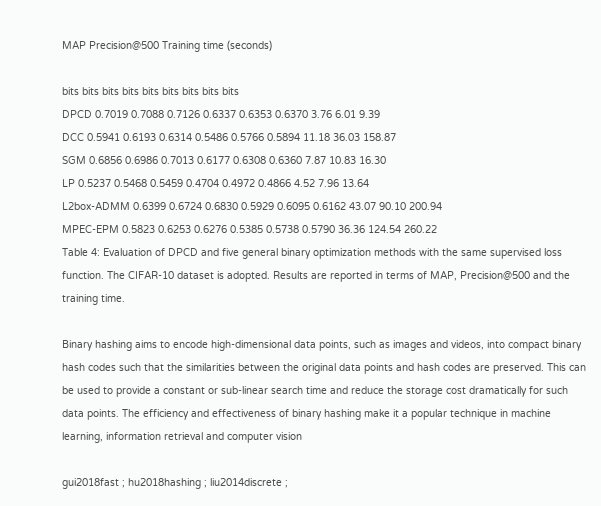MAP Precision@500 Training time (seconds)

bits bits bits bits bits bits bits bits bits
DPCD 0.7019 0.7088 0.7126 0.6337 0.6353 0.6370 3.76 6.01 9.39
DCC 0.5941 0.6193 0.6314 0.5486 0.5766 0.5894 11.18 36.03 158.87
SGM 0.6856 0.6986 0.7013 0.6177 0.6308 0.6360 7.87 10.83 16.30
LP 0.5237 0.5468 0.5459 0.4704 0.4972 0.4866 4.52 7.96 13.64
L2box-ADMM 0.6399 0.6724 0.6830 0.5929 0.6095 0.6162 43.07 90.10 200.94
MPEC-EPM 0.5823 0.6253 0.6276 0.5385 0.5738 0.5790 36.36 124.54 260.22
Table 4: Evaluation of DPCD and five general binary optimization methods with the same supervised loss function. The CIFAR-10 dataset is adopted. Results are reported in terms of MAP, Precision@500 and the training time.

Binary hashing aims to encode high-dimensional data points, such as images and videos, into compact binary hash codes such that the similarities between the original data points and hash codes are preserved. This can be used to provide a constant or sub-linear search time and reduce the storage cost dramatically for such data points. The efficiency and effectiveness of binary hashing make it a popular technique in machine learning, information retrieval and computer vision

gui2018fast ; hu2018hashing ; liu2014discrete ;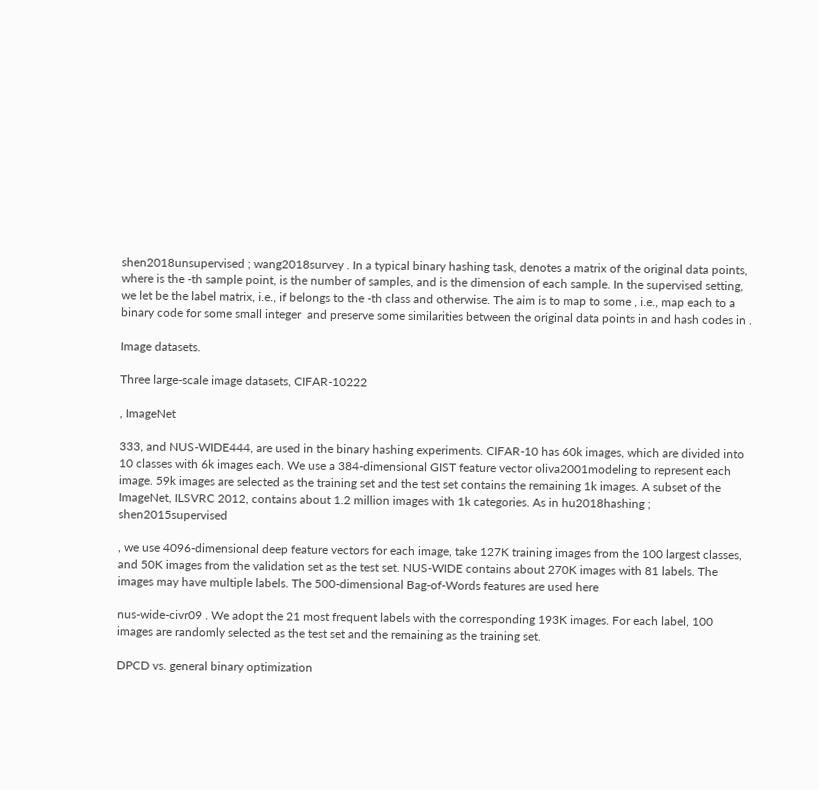shen2018unsupervised ; wang2018survey . In a typical binary hashing task, denotes a matrix of the original data points, where is the -th sample point, is the number of samples, and is the dimension of each sample. In the supervised setting, we let be the label matrix, i.e., if belongs to the -th class and otherwise. The aim is to map to some , i.e., map each to a binary code for some small integer  and preserve some similarities between the original data points in and hash codes in .

Image datasets.

Three large-scale image datasets, CIFAR-10222

, ImageNet

333, and NUS-WIDE444, are used in the binary hashing experiments. CIFAR-10 has 60k images, which are divided into 10 classes with 6k images each. We use a 384-dimensional GIST feature vector oliva2001modeling to represent each image. 59k images are selected as the training set and the test set contains the remaining 1k images. A subset of the ImageNet, ILSVRC 2012, contains about 1.2 million images with 1k categories. As in hu2018hashing ; shen2015supervised

, we use 4096-dimensional deep feature vectors for each image, take 127K training images from the 100 largest classes, and 50K images from the validation set as the test set. NUS-WIDE contains about 270K images with 81 labels. The images may have multiple labels. The 500-dimensional Bag-of-Words features are used here

nus-wide-civr09 . We adopt the 21 most frequent labels with the corresponding 193K images. For each label, 100 images are randomly selected as the test set and the remaining as the training set.

DPCD vs. general binary optimization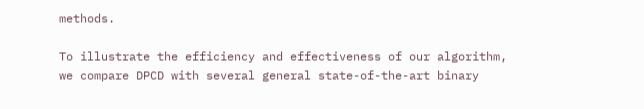methods.

To illustrate the efficiency and effectiveness of our algorithm, we compare DPCD with several general state-of-the-art binary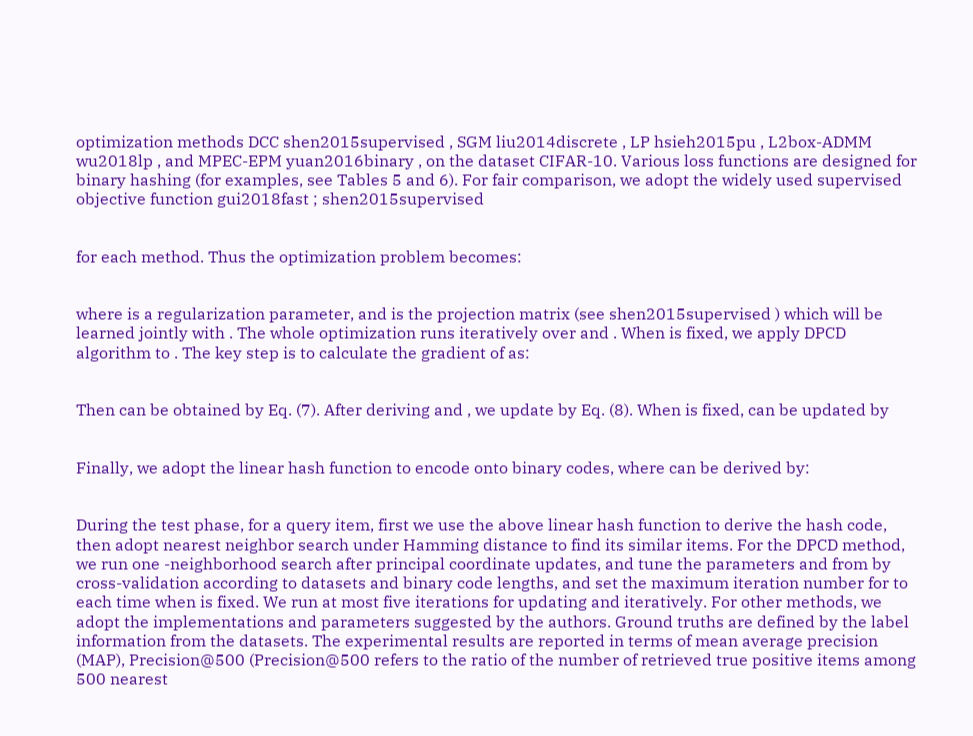optimization methods DCC shen2015supervised , SGM liu2014discrete , LP hsieh2015pu , L2box-ADMM wu2018lp , and MPEC-EPM yuan2016binary , on the dataset CIFAR-10. Various loss functions are designed for binary hashing (for examples, see Tables 5 and 6). For fair comparison, we adopt the widely used supervised objective function gui2018fast ; shen2015supervised


for each method. Thus the optimization problem becomes:


where is a regularization parameter, and is the projection matrix (see shen2015supervised ) which will be learned jointly with . The whole optimization runs iteratively over and . When is fixed, we apply DPCD algorithm to . The key step is to calculate the gradient of as:


Then can be obtained by Eq. (7). After deriving and , we update by Eq. (8). When is fixed, can be updated by


Finally, we adopt the linear hash function to encode onto binary codes, where can be derived by:


During the test phase, for a query item, first we use the above linear hash function to derive the hash code, then adopt nearest neighbor search under Hamming distance to find its similar items. For the DPCD method, we run one -neighborhood search after principal coordinate updates, and tune the parameters and from by cross-validation according to datasets and binary code lengths, and set the maximum iteration number for to each time when is fixed. We run at most five iterations for updating and iteratively. For other methods, we adopt the implementations and parameters suggested by the authors. Ground truths are defined by the label information from the datasets. The experimental results are reported in terms of mean average precision (MAP), Precision@500 (Precision@500 refers to the ratio of the number of retrieved true positive items among 500 nearest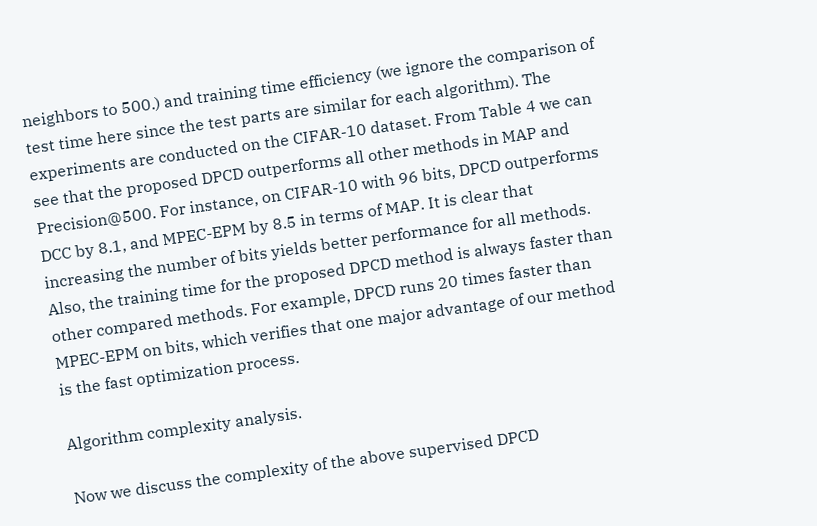neighbors to 500.) and training time efficiency (we ignore the comparison of test time here since the test parts are similar for each algorithm). The experiments are conducted on the CIFAR-10 dataset. From Table 4 we can see that the proposed DPCD outperforms all other methods in MAP and Precision@500. For instance, on CIFAR-10 with 96 bits, DPCD outperforms DCC by 8.1, and MPEC-EPM by 8.5 in terms of MAP. It is clear that increasing the number of bits yields better performance for all methods. Also, the training time for the proposed DPCD method is always faster than other compared methods. For example, DPCD runs 20 times faster than MPEC-EPM on bits, which verifies that one major advantage of our method is the fast optimization process.

Algorithm complexity analysis.

Now we discuss the complexity of the above supervised DPCD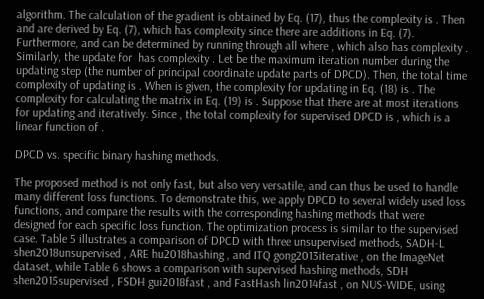algorithm. The calculation of the gradient is obtained by Eq. (17), thus the complexity is . Then and are derived by Eq. (7), which has complexity since there are additions in Eq. (7). Furthermore, and can be determined by running through all where , which also has complexity . Similarly, the update for  has complexity . Let be the maximum iteration number during the updating step (the number of principal coordinate update parts of DPCD). Then, the total time complexity of updating is . When is given, the complexity for updating in Eq. (18) is . The complexity for calculating the matrix in Eq. (19) is . Suppose that there are at most iterations for updating and iteratively. Since , the total complexity for supervised DPCD is , which is a linear function of .

DPCD vs. specific binary hashing methods.

The proposed method is not only fast, but also very versatile, and can thus be used to handle many different loss functions. To demonstrate this, we apply DPCD to several widely used loss functions, and compare the results with the corresponding hashing methods that were designed for each specific loss function. The optimization process is similar to the supervised case. Table 5 illustrates a comparison of DPCD with three unsupervised methods, SADH-L shen2018unsupervised , ARE hu2018hashing , and ITQ gong2013iterative , on the ImageNet dataset, while Table 6 shows a comparison with supervised hashing methods, SDH shen2015supervised , FSDH gui2018fast , and FastHash lin2014fast , on NUS-WIDE, using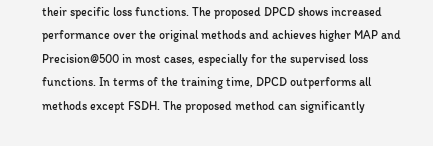their specific loss functions. The proposed DPCD shows increased performance over the original methods and achieves higher MAP and Precision@500 in most cases, especially for the supervised loss functions. In terms of the training time, DPCD outperforms all methods except FSDH. The proposed method can significantly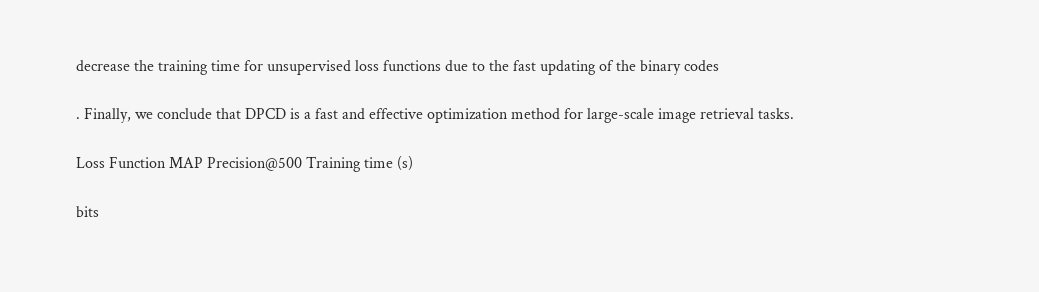decrease the training time for unsupervised loss functions due to the fast updating of the binary codes

. Finally, we conclude that DPCD is a fast and effective optimization method for large-scale image retrieval tasks.

Loss Function MAP Precision@500 Training time (s)

bits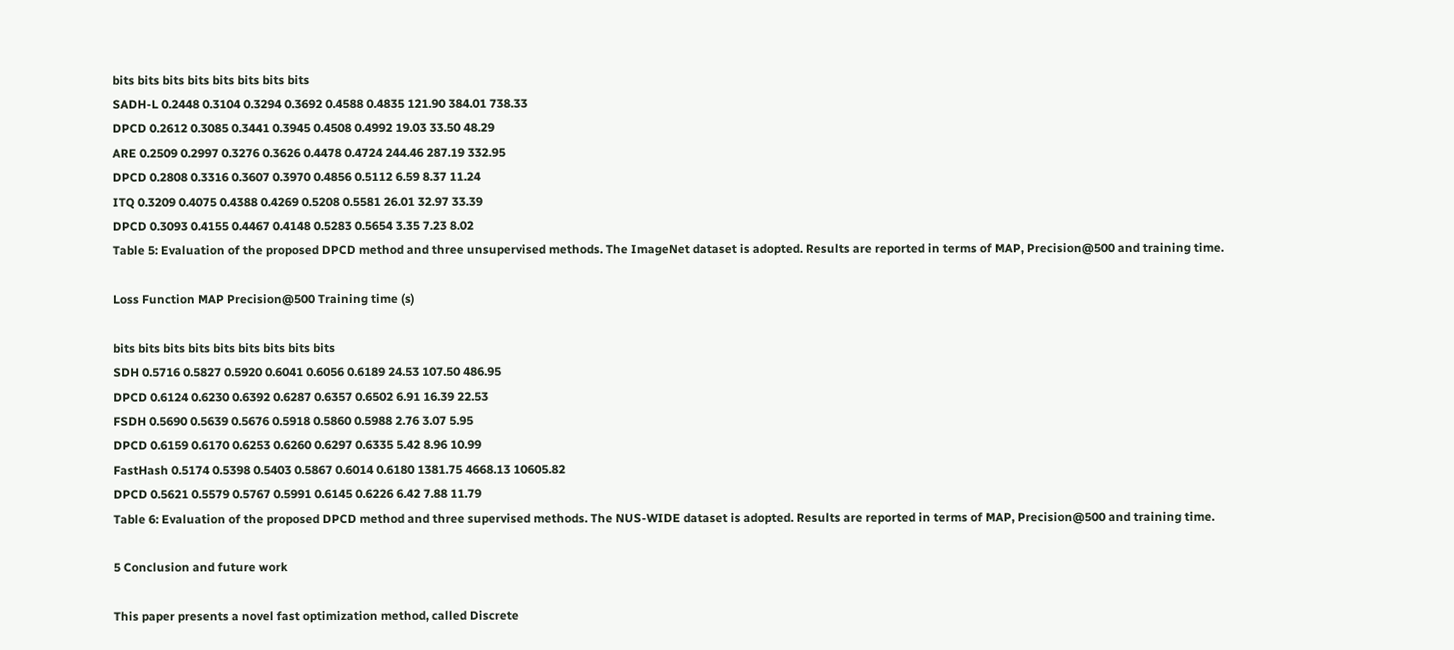bits bits bits bits bits bits bits bits
SADH-L 0.2448 0.3104 0.3294 0.3692 0.4588 0.4835 121.90 384.01 738.33
DPCD 0.2612 0.3085 0.3441 0.3945 0.4508 0.4992 19.03 33.50 48.29
ARE 0.2509 0.2997 0.3276 0.3626 0.4478 0.4724 244.46 287.19 332.95
DPCD 0.2808 0.3316 0.3607 0.3970 0.4856 0.5112 6.59 8.37 11.24
ITQ 0.3209 0.4075 0.4388 0.4269 0.5208 0.5581 26.01 32.97 33.39
DPCD 0.3093 0.4155 0.4467 0.4148 0.5283 0.5654 3.35 7.23 8.02
Table 5: Evaluation of the proposed DPCD method and three unsupervised methods. The ImageNet dataset is adopted. Results are reported in terms of MAP, Precision@500 and training time.

Loss Function MAP Precision@500 Training time (s)

bits bits bits bits bits bits bits bits bits
SDH 0.5716 0.5827 0.5920 0.6041 0.6056 0.6189 24.53 107.50 486.95
DPCD 0.6124 0.6230 0.6392 0.6287 0.6357 0.6502 6.91 16.39 22.53
FSDH 0.5690 0.5639 0.5676 0.5918 0.5860 0.5988 2.76 3.07 5.95
DPCD 0.6159 0.6170 0.6253 0.6260 0.6297 0.6335 5.42 8.96 10.99
FastHash 0.5174 0.5398 0.5403 0.5867 0.6014 0.6180 1381.75 4668.13 10605.82
DPCD 0.5621 0.5579 0.5767 0.5991 0.6145 0.6226 6.42 7.88 11.79
Table 6: Evaluation of the proposed DPCD method and three supervised methods. The NUS-WIDE dataset is adopted. Results are reported in terms of MAP, Precision@500 and training time.

5 Conclusion and future work

This paper presents a novel fast optimization method, called Discrete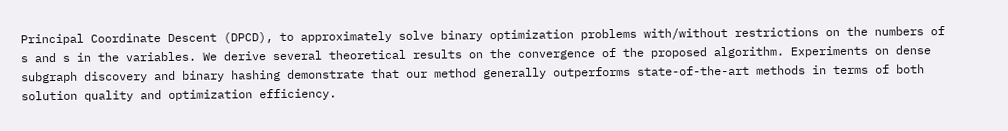Principal Coordinate Descent (DPCD), to approximately solve binary optimization problems with/without restrictions on the numbers of s and s in the variables. We derive several theoretical results on the convergence of the proposed algorithm. Experiments on dense subgraph discovery and binary hashing demonstrate that our method generally outperforms state-of-the-art methods in terms of both solution quality and optimization efficiency.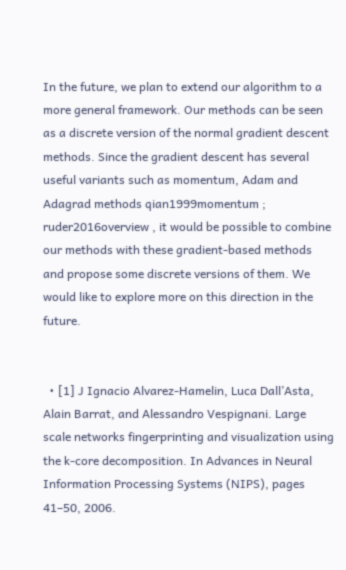In the future, we plan to extend our algorithm to a more general framework. Our methods can be seen as a discrete version of the normal gradient descent methods. Since the gradient descent has several useful variants such as momentum, Adam and Adagrad methods qian1999momentum ; ruder2016overview , it would be possible to combine our methods with these gradient-based methods and propose some discrete versions of them. We would like to explore more on this direction in the future.


  • [1] J Ignacio Alvarez-Hamelin, Luca Dall’Asta, Alain Barrat, and Alessandro Vespignani. Large scale networks fingerprinting and visualization using the k-core decomposition. In Advances in Neural Information Processing Systems (NIPS), pages 41–50, 2006.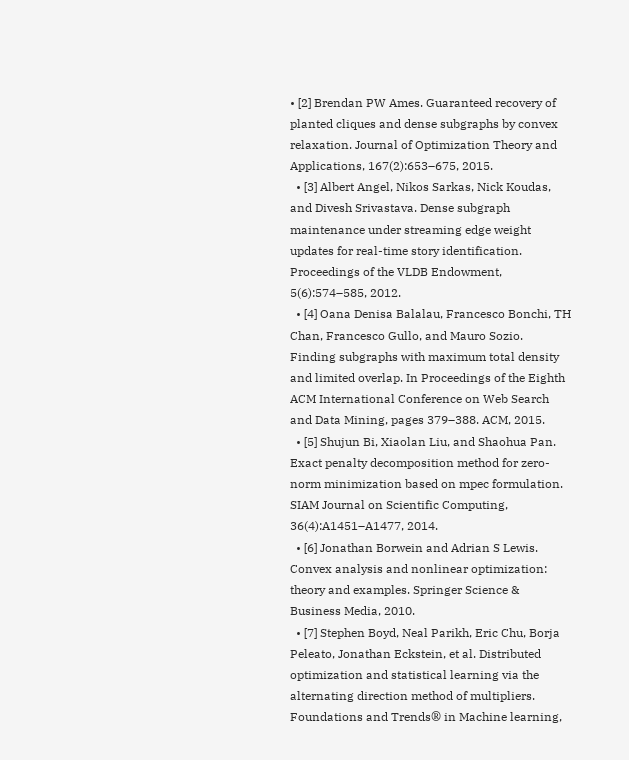• [2] Brendan PW Ames. Guaranteed recovery of planted cliques and dense subgraphs by convex relaxation. Journal of Optimization Theory and Applications, 167(2):653–675, 2015.
  • [3] Albert Angel, Nikos Sarkas, Nick Koudas, and Divesh Srivastava. Dense subgraph maintenance under streaming edge weight updates for real-time story identification. Proceedings of the VLDB Endowment, 5(6):574–585, 2012.
  • [4] Oana Denisa Balalau, Francesco Bonchi, TH Chan, Francesco Gullo, and Mauro Sozio. Finding subgraphs with maximum total density and limited overlap. In Proceedings of the Eighth ACM International Conference on Web Search and Data Mining, pages 379–388. ACM, 2015.
  • [5] Shujun Bi, Xiaolan Liu, and Shaohua Pan. Exact penalty decomposition method for zero-norm minimization based on mpec formulation. SIAM Journal on Scientific Computing, 36(4):A1451–A1477, 2014.
  • [6] Jonathan Borwein and Adrian S Lewis. Convex analysis and nonlinear optimization: theory and examples. Springer Science & Business Media, 2010.
  • [7] Stephen Boyd, Neal Parikh, Eric Chu, Borja Peleato, Jonathan Eckstein, et al. Distributed optimization and statistical learning via the alternating direction method of multipliers. Foundations and Trends® in Machine learning,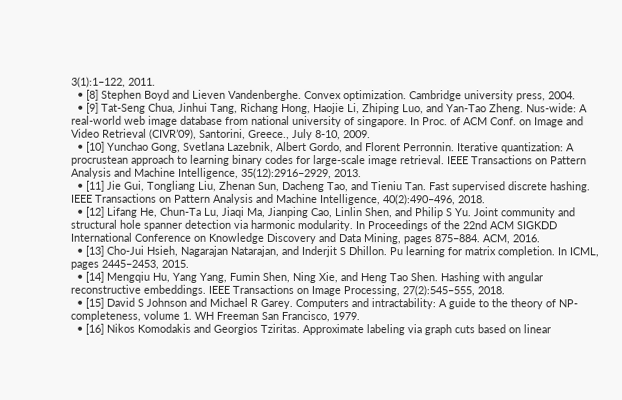3(1):1–122, 2011.
  • [8] Stephen Boyd and Lieven Vandenberghe. Convex optimization. Cambridge university press, 2004.
  • [9] Tat-Seng Chua, Jinhui Tang, Richang Hong, Haojie Li, Zhiping Luo, and Yan-Tao Zheng. Nus-wide: A real-world web image database from national university of singapore. In Proc. of ACM Conf. on Image and Video Retrieval (CIVR’09), Santorini, Greece., July 8-10, 2009.
  • [10] Yunchao Gong, Svetlana Lazebnik, Albert Gordo, and Florent Perronnin. Iterative quantization: A procrustean approach to learning binary codes for large-scale image retrieval. IEEE Transactions on Pattern Analysis and Machine Intelligence, 35(12):2916–2929, 2013.
  • [11] Jie Gui, Tongliang Liu, Zhenan Sun, Dacheng Tao, and Tieniu Tan. Fast supervised discrete hashing. IEEE Transactions on Pattern Analysis and Machine Intelligence, 40(2):490–496, 2018.
  • [12] Lifang He, Chun-Ta Lu, Jiaqi Ma, Jianping Cao, Linlin Shen, and Philip S Yu. Joint community and structural hole spanner detection via harmonic modularity. In Proceedings of the 22nd ACM SIGKDD International Conference on Knowledge Discovery and Data Mining, pages 875–884. ACM, 2016.
  • [13] Cho-Jui Hsieh, Nagarajan Natarajan, and Inderjit S Dhillon. Pu learning for matrix completion. In ICML, pages 2445–2453, 2015.
  • [14] Mengqiu Hu, Yang Yang, Fumin Shen, Ning Xie, and Heng Tao Shen. Hashing with angular reconstructive embeddings. IEEE Transactions on Image Processing, 27(2):545–555, 2018.
  • [15] David S Johnson and Michael R Garey. Computers and intractability: A guide to the theory of NP-completeness, volume 1. WH Freeman San Francisco, 1979.
  • [16] Nikos Komodakis and Georgios Tziritas. Approximate labeling via graph cuts based on linear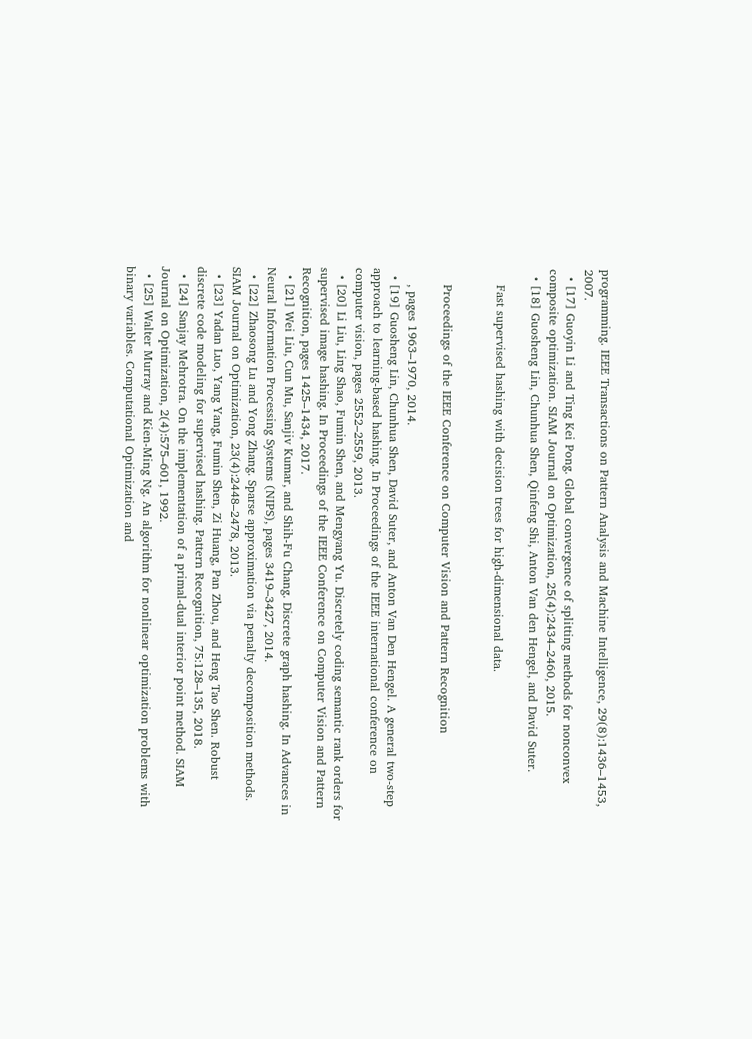programming. IEEE Transactions on Pattern Analysis and Machine Intelligence, 29(8):1436–1453, 2007.
  • [17] Guoyin Li and Ting Kei Pong. Global convergence of splitting methods for nonconvex composite optimization. SIAM Journal on Optimization, 25(4):2434–2460, 2015.
  • [18] Guosheng Lin, Chunhua Shen, Qinfeng Shi, Anton Van den Hengel, and David Suter.

    Fast supervised hashing with decision trees for high-dimensional data.


    Proceedings of the IEEE Conference on Computer Vision and Pattern Recognition

    , pages 1963–1970, 2014.
  • [19] Guosheng Lin, Chunhua Shen, David Suter, and Anton Van Den Hengel. A general two-step approach to learning-based hashing. In Proceedings of the IEEE international conference on computer vision, pages 2552–2559, 2013.
  • [20] Li Liu, Ling Shao, Fumin Shen, and Mengyang Yu. Discretely coding semantic rank orders for supervised image hashing. In Proceedings of the IEEE Conference on Computer Vision and Pattern Recognition, pages 1425–1434, 2017.
  • [21] Wei Liu, Cun Mu, Sanjiv Kumar, and Shih-Fu Chang. Discrete graph hashing. In Advances in Neural Information Processing Systems (NIPS), pages 3419–3427, 2014.
  • [22] Zhaosong Lu and Yong Zhang. Sparse approximation via penalty decomposition methods. SIAM Journal on Optimization, 23(4):2448–2478, 2013.
  • [23] Yadan Luo, Yang Yang, Fumin Shen, Zi Huang, Pan Zhou, and Heng Tao Shen. Robust discrete code modeling for supervised hashing. Pattern Recognition, 75:128–135, 2018.
  • [24] Sanjay Mehrotra. On the implementation of a primal-dual interior point method. SIAM Journal on Optimization, 2(4):575–601, 1992.
  • [25] Walter Murray and Kien-Ming Ng. An algorithm for nonlinear optimization problems with binary variables. Computational Optimization and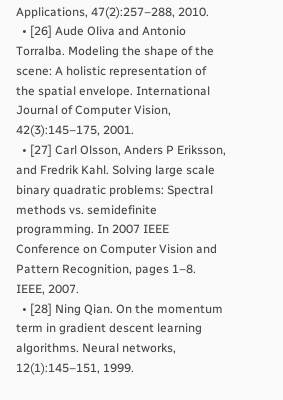Applications, 47(2):257–288, 2010.
  • [26] Aude Oliva and Antonio Torralba. Modeling the shape of the scene: A holistic representation of the spatial envelope. International Journal of Computer Vision, 42(3):145–175, 2001.
  • [27] Carl Olsson, Anders P Eriksson, and Fredrik Kahl. Solving large scale binary quadratic problems: Spectral methods vs. semidefinite programming. In 2007 IEEE Conference on Computer Vision and Pattern Recognition, pages 1–8. IEEE, 2007.
  • [28] Ning Qian. On the momentum term in gradient descent learning algorithms. Neural networks, 12(1):145–151, 1999.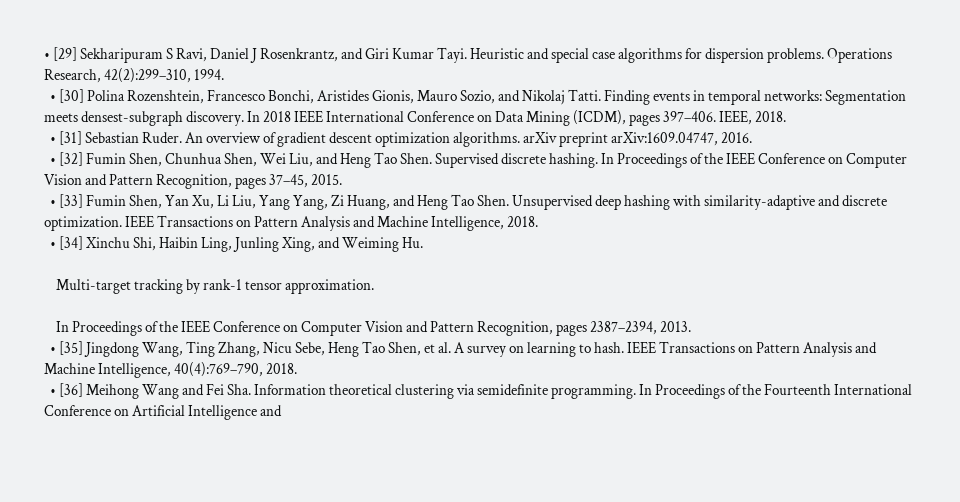• [29] Sekharipuram S Ravi, Daniel J Rosenkrantz, and Giri Kumar Tayi. Heuristic and special case algorithms for dispersion problems. Operations Research, 42(2):299–310, 1994.
  • [30] Polina Rozenshtein, Francesco Bonchi, Aristides Gionis, Mauro Sozio, and Nikolaj Tatti. Finding events in temporal networks: Segmentation meets densest-subgraph discovery. In 2018 IEEE International Conference on Data Mining (ICDM), pages 397–406. IEEE, 2018.
  • [31] Sebastian Ruder. An overview of gradient descent optimization algorithms. arXiv preprint arXiv:1609.04747, 2016.
  • [32] Fumin Shen, Chunhua Shen, Wei Liu, and Heng Tao Shen. Supervised discrete hashing. In Proceedings of the IEEE Conference on Computer Vision and Pattern Recognition, pages 37–45, 2015.
  • [33] Fumin Shen, Yan Xu, Li Liu, Yang Yang, Zi Huang, and Heng Tao Shen. Unsupervised deep hashing with similarity-adaptive and discrete optimization. IEEE Transactions on Pattern Analysis and Machine Intelligence, 2018.
  • [34] Xinchu Shi, Haibin Ling, Junling Xing, and Weiming Hu.

    Multi-target tracking by rank-1 tensor approximation.

    In Proceedings of the IEEE Conference on Computer Vision and Pattern Recognition, pages 2387–2394, 2013.
  • [35] Jingdong Wang, Ting Zhang, Nicu Sebe, Heng Tao Shen, et al. A survey on learning to hash. IEEE Transactions on Pattern Analysis and Machine Intelligence, 40(4):769–790, 2018.
  • [36] Meihong Wang and Fei Sha. Information theoretical clustering via semidefinite programming. In Proceedings of the Fourteenth International Conference on Artificial Intelligence and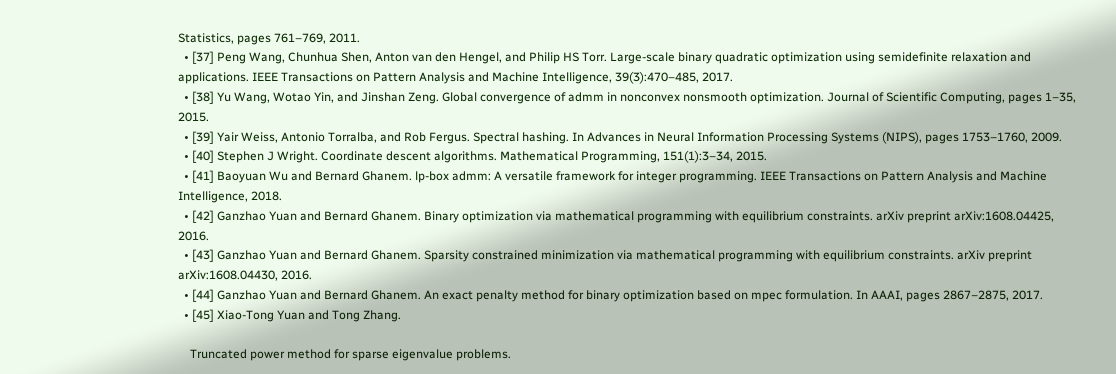Statistics, pages 761–769, 2011.
  • [37] Peng Wang, Chunhua Shen, Anton van den Hengel, and Philip HS Torr. Large-scale binary quadratic optimization using semidefinite relaxation and applications. IEEE Transactions on Pattern Analysis and Machine Intelligence, 39(3):470–485, 2017.
  • [38] Yu Wang, Wotao Yin, and Jinshan Zeng. Global convergence of admm in nonconvex nonsmooth optimization. Journal of Scientific Computing, pages 1–35, 2015.
  • [39] Yair Weiss, Antonio Torralba, and Rob Fergus. Spectral hashing. In Advances in Neural Information Processing Systems (NIPS), pages 1753–1760, 2009.
  • [40] Stephen J Wright. Coordinate descent algorithms. Mathematical Programming, 151(1):3–34, 2015.
  • [41] Baoyuan Wu and Bernard Ghanem. lp-box admm: A versatile framework for integer programming. IEEE Transactions on Pattern Analysis and Machine Intelligence, 2018.
  • [42] Ganzhao Yuan and Bernard Ghanem. Binary optimization via mathematical programming with equilibrium constraints. arXiv preprint arXiv:1608.04425, 2016.
  • [43] Ganzhao Yuan and Bernard Ghanem. Sparsity constrained minimization via mathematical programming with equilibrium constraints. arXiv preprint arXiv:1608.04430, 2016.
  • [44] Ganzhao Yuan and Bernard Ghanem. An exact penalty method for binary optimization based on mpec formulation. In AAAI, pages 2867–2875, 2017.
  • [45] Xiao-Tong Yuan and Tong Zhang.

    Truncated power method for sparse eigenvalue problems.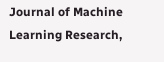Journal of Machine Learning Research,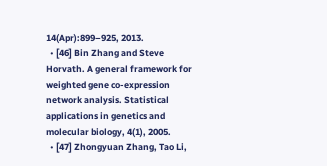14(Apr):899–925, 2013.
  • [46] Bin Zhang and Steve Horvath. A general framework for weighted gene co-expression network analysis. Statistical applications in genetics and molecular biology, 4(1), 2005.
  • [47] Zhongyuan Zhang, Tao Li,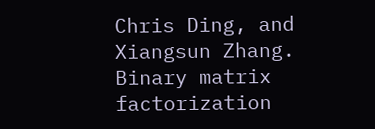Chris Ding, and Xiangsun Zhang. Binary matrix factorization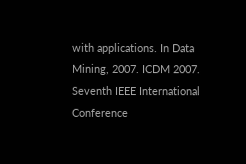with applications. In Data Mining, 2007. ICDM 2007. Seventh IEEE International Conference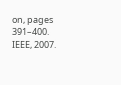on, pages 391–400. IEEE, 2007.